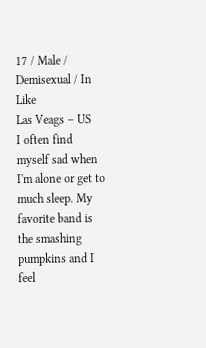17 / Male / Demisexual / In Like
Las Veags – US
I often find myself sad when I'm alone or get to much sleep. My favorite band is the smashing pumpkins and I feel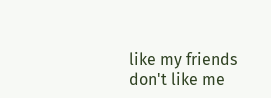like my friends don't like me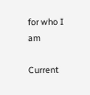for who I am

Current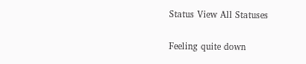Status View All Statuses

Feeling quite down